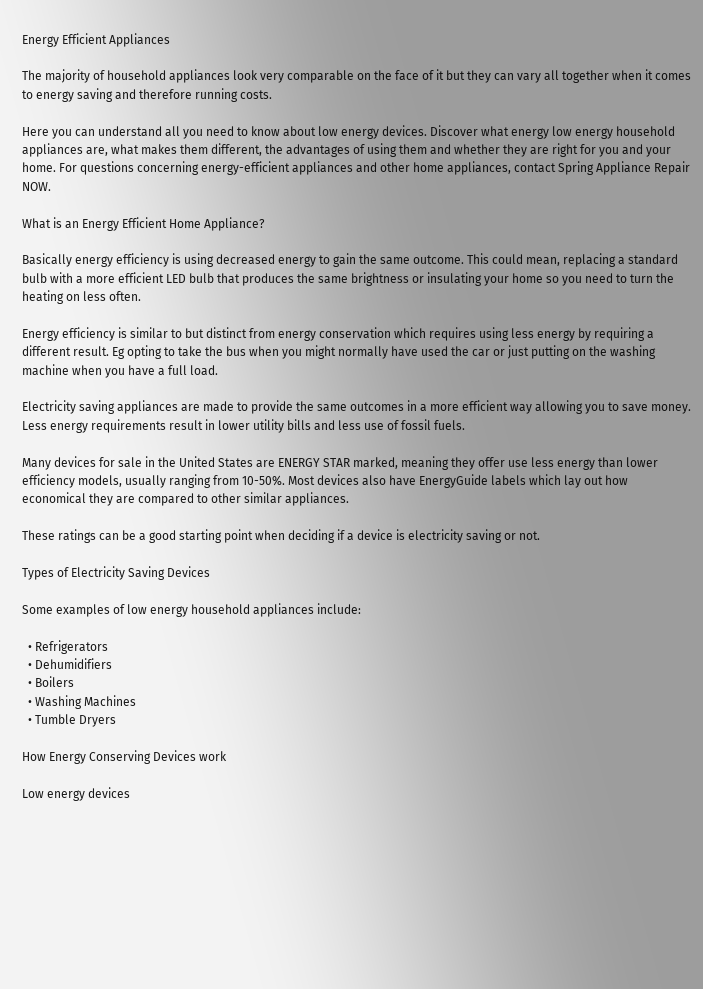Energy Efficient Appliances

The majority of household appliances look very comparable on the face of it but they can vary all together when it comes to energy saving and therefore running costs.

Here you can understand all you need to know about low energy devices. Discover what energy low energy household appliances are, what makes them different, the advantages of using them and whether they are right for you and your home. For questions concerning energy-efficient appliances and other home appliances, contact Spring Appliance Repair NOW.

What is an Energy Efficient Home Appliance?

Basically energy efficiency is using decreased energy to gain the same outcome. This could mean, replacing a standard bulb with a more efficient LED bulb that produces the same brightness or insulating your home so you need to turn the heating on less often.

Energy efficiency is similar to but distinct from energy conservation which requires using less energy by requiring a different result. Eg opting to take the bus when you might normally have used the car or just putting on the washing machine when you have a full load.

Electricity saving appliances are made to provide the same outcomes in a more efficient way allowing you to save money. Less energy requirements result in lower utility bills and less use of fossil fuels.

Many devices for sale in the United States are ENERGY STAR marked, meaning they offer use less energy than lower efficiency models, usually ranging from 10-50%. Most devices also have EnergyGuide labels which lay out how economical they are compared to other similar appliances.

These ratings can be a good starting point when deciding if a device is electricity saving or not.

Types of Electricity Saving Devices

Some examples of low energy household appliances include:

  • Refrigerators
  • Dehumidifiers
  • Boilers
  • Washing Machines
  • Tumble Dryers

How Energy Conserving Devices work

Low energy devices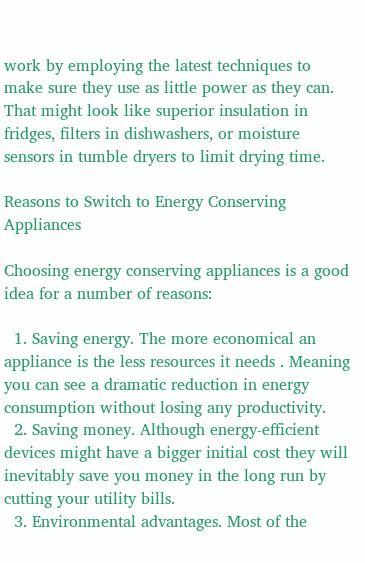work by employing the latest techniques to make sure they use as little power as they can. That might look like superior insulation in fridges, filters in dishwashers, or moisture sensors in tumble dryers to limit drying time.

Reasons to Switch to Energy Conserving Appliances

Choosing energy conserving appliances is a good idea for a number of reasons:

  1. Saving energy. The more economical an appliance is the less resources it needs . Meaning you can see a dramatic reduction in energy consumption without losing any productivity.
  2. Saving money. Although energy-efficient devices might have a bigger initial cost they will inevitably save you money in the long run by cutting your utility bills.
  3. Environmental advantages. Most of the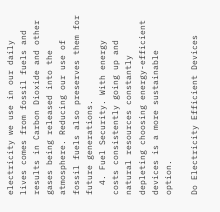electricity we use in our daily lives comes from fossil fuels and results in Carbon Dioxide and other gases being released into the atmosphere. Reducing our use of fossil fuels also preserves them for future generations.
  4. Fuel Security. With energy costs consistently going up and natural resources constantly depleting choosing energy-efficient devices is a more sustainable option.

Do Electricity Efficient Devices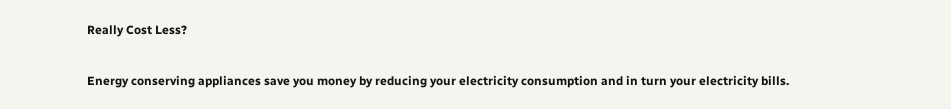Really Cost Less?

Energy conserving appliances save you money by reducing your electricity consumption and in turn your electricity bills.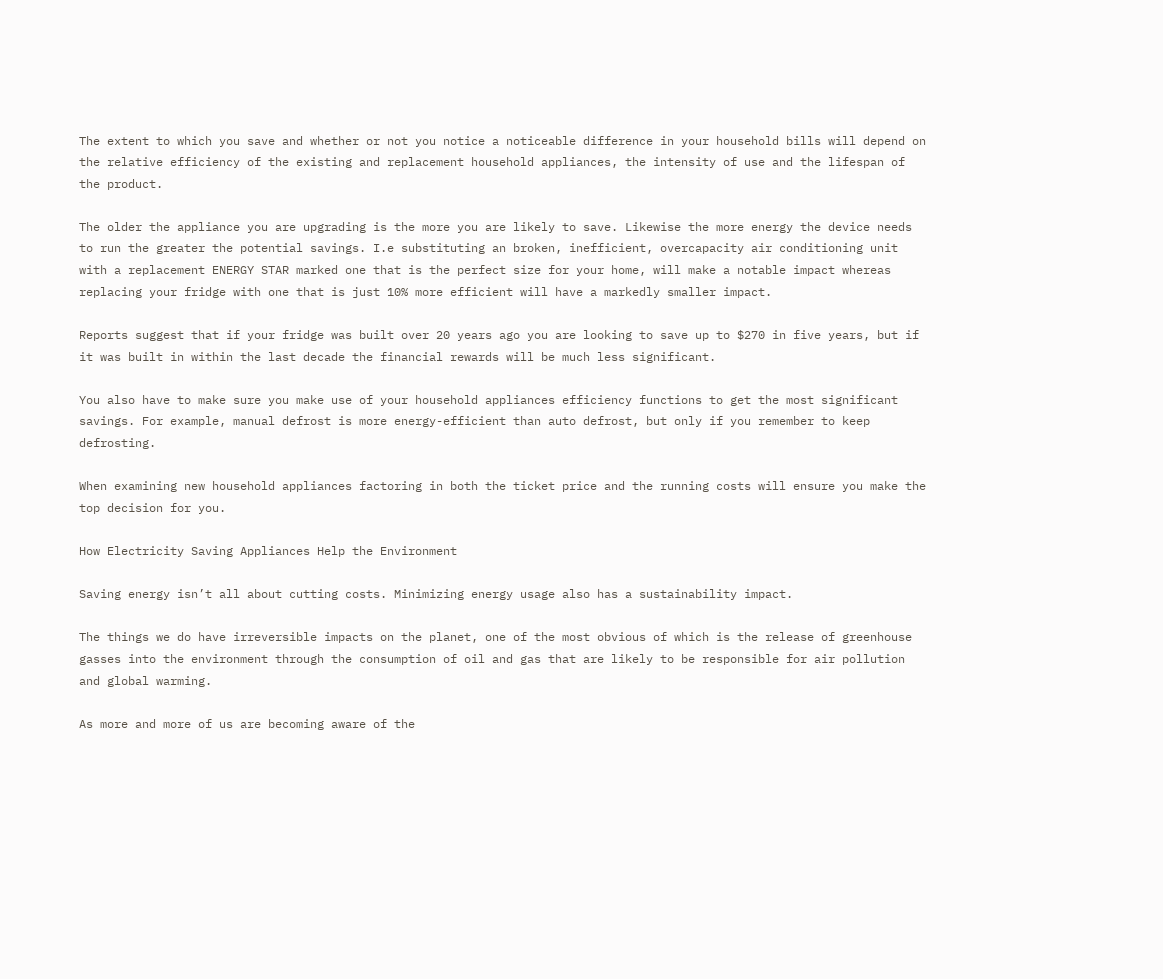The extent to which you save and whether or not you notice a noticeable difference in your household bills will depend on the relative efficiency of the existing and replacement household appliances, the intensity of use and the lifespan of the product.

The older the appliance you are upgrading is the more you are likely to save. Likewise the more energy the device needs to run the greater the potential savings. I.e substituting an broken, inefficient, overcapacity air conditioning unit with a replacement ENERGY STAR marked one that is the perfect size for your home, will make a notable impact whereas replacing your fridge with one that is just 10% more efficient will have a markedly smaller impact.

Reports suggest that if your fridge was built over 20 years ago you are looking to save up to $270 in five years, but if it was built in within the last decade the financial rewards will be much less significant.

You also have to make sure you make use of your household appliances efficiency functions to get the most significant savings. For example, manual defrost is more energy-efficient than auto defrost, but only if you remember to keep defrosting.

When examining new household appliances factoring in both the ticket price and the running costs will ensure you make the top decision for you.

How Electricity Saving Appliances Help the Environment

Saving energy isn’t all about cutting costs. Minimizing energy usage also has a sustainability impact.

The things we do have irreversible impacts on the planet, one of the most obvious of which is the release of greenhouse gasses into the environment through the consumption of oil and gas that are likely to be responsible for air pollution and global warming.

As more and more of us are becoming aware of the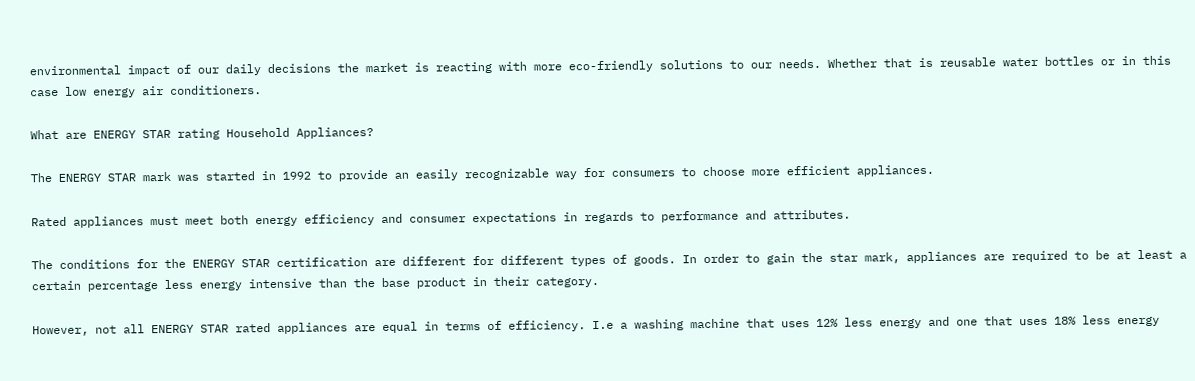environmental impact of our daily decisions the market is reacting with more eco-friendly solutions to our needs. Whether that is reusable water bottles or in this case low energy air conditioners.

What are ENERGY STAR rating Household Appliances?

The ENERGY STAR mark was started in 1992 to provide an easily recognizable way for consumers to choose more efficient appliances.

Rated appliances must meet both energy efficiency and consumer expectations in regards to performance and attributes.

The conditions for the ENERGY STAR certification are different for different types of goods. In order to gain the star mark, appliances are required to be at least a certain percentage less energy intensive than the base product in their category.

However, not all ENERGY STAR rated appliances are equal in terms of efficiency. I.e a washing machine that uses 12% less energy and one that uses 18% less energy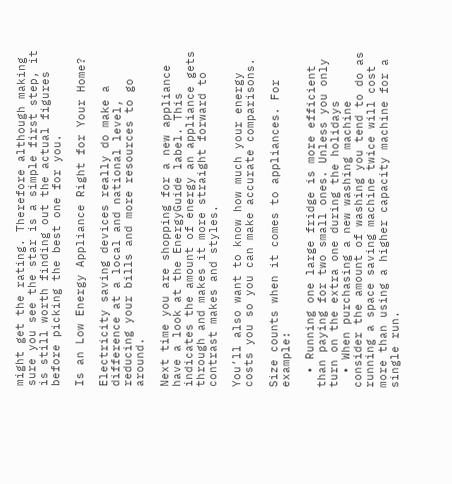might get the rating. Therefore although making sure you see the star is a simple first step, it is still worth finding out the actual figures before picking the best one for you.

Is an Low Energy Appliance Right for Your Home?

Electricity saving devices really do make a difference at a local and national level, reducing your bills and more resources to go around.

Next time you are shopping for a new appliance have a look at the EnergyGuide label. This indicates the amount of energy an appliance gets through and makes it more straight forward to contrast makes and styles.

You’ll also want to know how much your energy costs you so you can make accurate comparisons.

Size counts when it comes to appliances. For example:

  • Running one large fridge is more efficient than paying for two small ones. Unless you only turn on the extra one during the holidays
  • When purchasing a new washing machine consider the amount of washing you tend to do as running a space saving machine twice will cost more than using a higher capacity machine for a single run.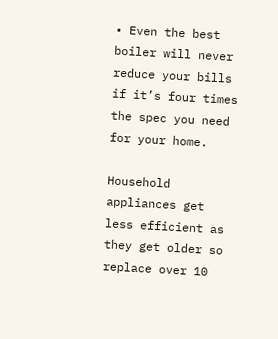• Even the best boiler will never reduce your bills if it’s four times the spec you need for your home.

Household appliances get less efficient as they get older so replace over 10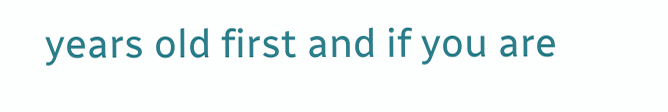years old first and if you are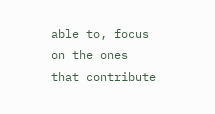able to, focus on the ones that contribute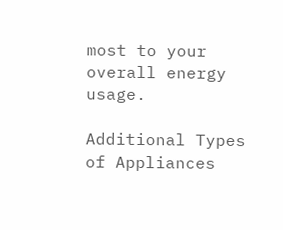most to your overall energy usage.

Additional Types of Appliances